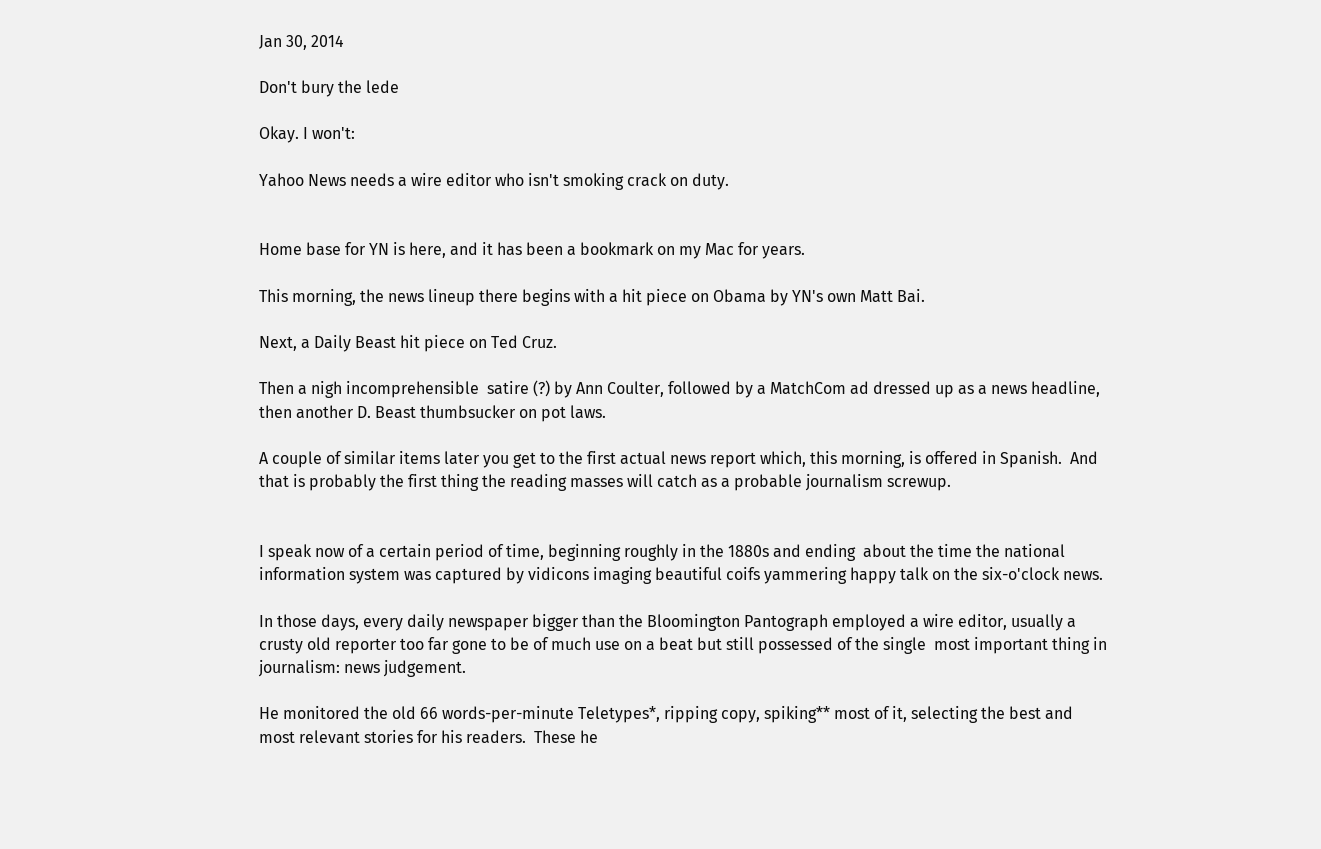Jan 30, 2014

Don't bury the lede

Okay. I won't:

Yahoo News needs a wire editor who isn't smoking crack on duty.


Home base for YN is here, and it has been a bookmark on my Mac for years.

This morning, the news lineup there begins with a hit piece on Obama by YN's own Matt Bai.

Next, a Daily Beast hit piece on Ted Cruz.

Then a nigh incomprehensible  satire (?) by Ann Coulter, followed by a MatchCom ad dressed up as a news headline, then another D. Beast thumbsucker on pot laws.

A couple of similar items later you get to the first actual news report which, this morning, is offered in Spanish.  And that is probably the first thing the reading masses will catch as a probable journalism screwup.


I speak now of a certain period of time, beginning roughly in the 1880s and ending  about the time the national information system was captured by vidicons imaging beautiful coifs yammering happy talk on the six-o'clock news.

In those days, every daily newspaper bigger than the Bloomington Pantograph employed a wire editor, usually a crusty old reporter too far gone to be of much use on a beat but still possessed of the single  most important thing in journalism: news judgement.

He monitored the old 66 words-per-minute Teletypes*, ripping copy, spiking** most of it, selecting the best and most relevant stories for his readers.  These he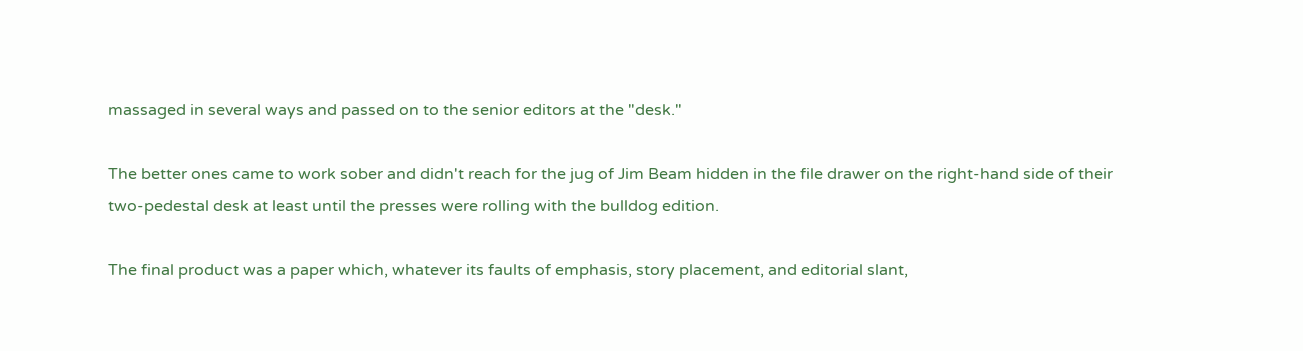massaged in several ways and passed on to the senior editors at the "desk."

The better ones came to work sober and didn't reach for the jug of Jim Beam hidden in the file drawer on the right-hand side of their two-pedestal desk at least until the presses were rolling with the bulldog edition.

The final product was a paper which, whatever its faults of emphasis, story placement, and editorial slant,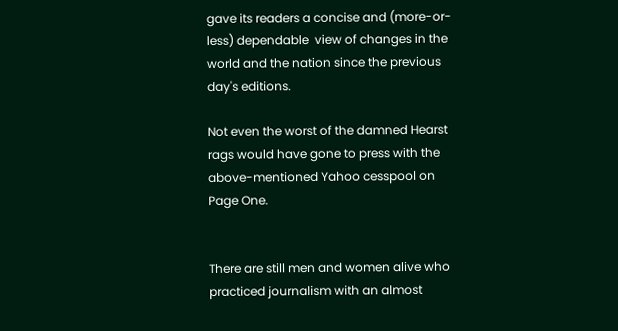gave its readers a concise and (more-or-less) dependable  view of changes in the world and the nation since the previous day's editions.

Not even the worst of the damned Hearst rags would have gone to press with the above-mentioned Yahoo cesspool on Page One.


There are still men and women alive who practiced journalism with an almost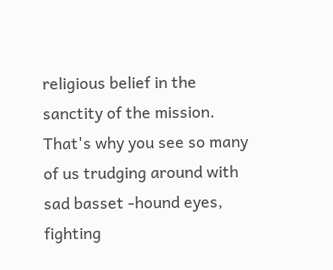religious belief in the sanctity of the mission. That's why you see so many of us trudging around with sad basset -hound eyes, fighting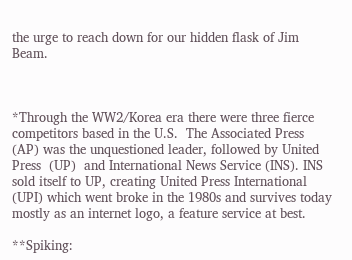the urge to reach down for our hidden flask of Jim Beam.



*Through the WW2/Korea era there were three fierce competitors based in the U.S.  The Associated Press (AP) was the unquestioned leader, followed by United Press  (UP)  and International News Service (INS). INS sold itself to UP, creating United Press International (UPI) which went broke in the 1980s and survives today mostly as an internet logo, a feature service at best.

**Spiking: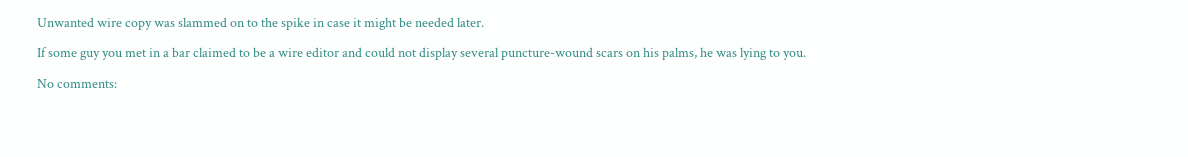Unwanted wire copy was slammed on to the spike in case it might be needed later.

If some guy you met in a bar claimed to be a wire editor and could not display several puncture-wound scars on his palms, he was lying to you.

No comments: